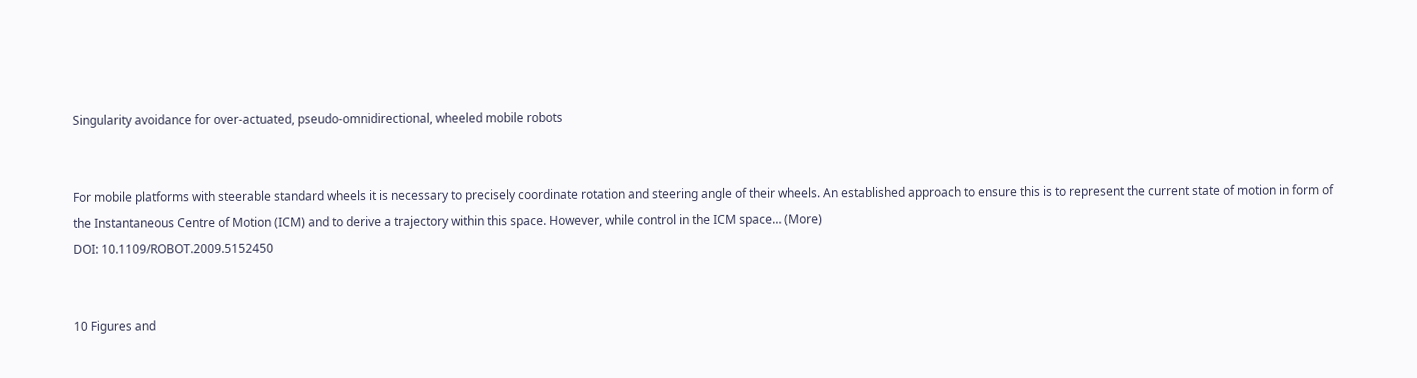Singularity avoidance for over-actuated, pseudo-omnidirectional, wheeled mobile robots


For mobile platforms with steerable standard wheels it is necessary to precisely coordinate rotation and steering angle of their wheels. An established approach to ensure this is to represent the current state of motion in form of the Instantaneous Centre of Motion (ICM) and to derive a trajectory within this space. However, while control in the ICM space… (More)
DOI: 10.1109/ROBOT.2009.5152450


10 Figures and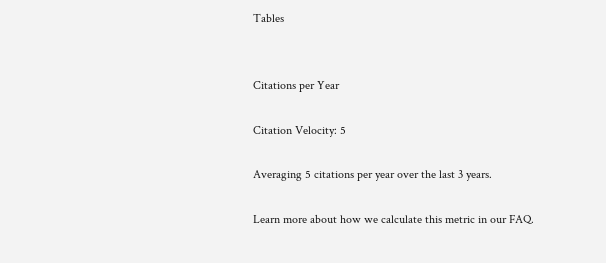Tables


Citations per Year

Citation Velocity: 5

Averaging 5 citations per year over the last 3 years.

Learn more about how we calculate this metric in our FAQ.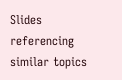Slides referencing similar topics